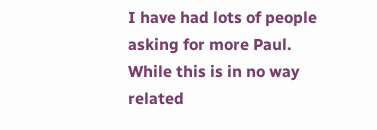I have had lots of people asking for more Paul. While this is in no way related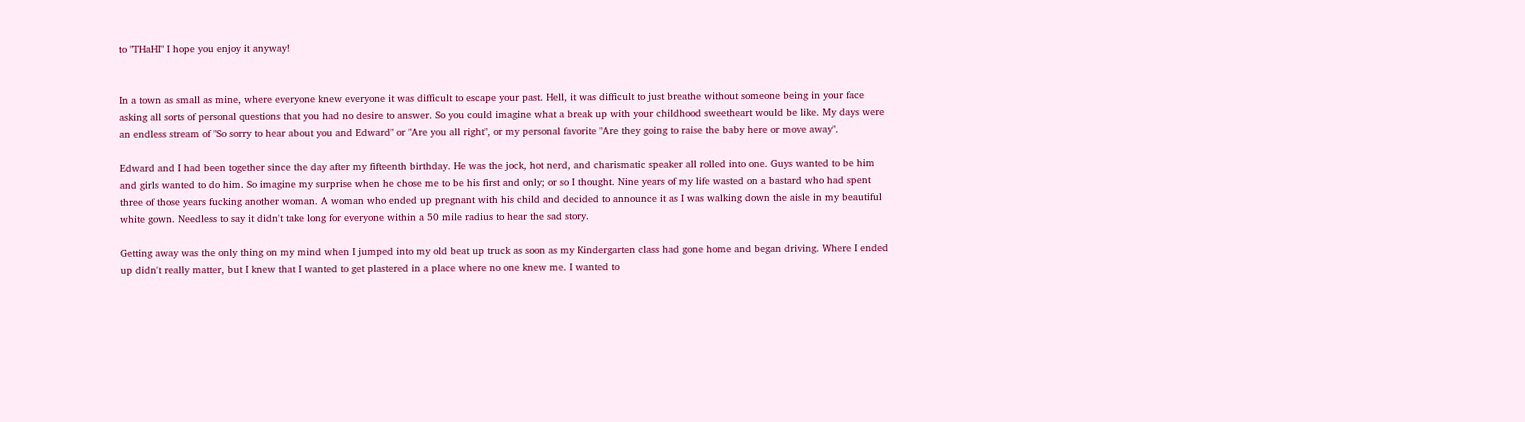to "THaHI" I hope you enjoy it anyway!


In a town as small as mine, where everyone knew everyone it was difficult to escape your past. Hell, it was difficult to just breathe without someone being in your face asking all sorts of personal questions that you had no desire to answer. So you could imagine what a break up with your childhood sweetheart would be like. My days were an endless stream of "So sorry to hear about you and Edward" or "Are you all right", or my personal favorite "Are they going to raise the baby here or move away".

Edward and I had been together since the day after my fifteenth birthday. He was the jock, hot nerd, and charismatic speaker all rolled into one. Guys wanted to be him and girls wanted to do him. So imagine my surprise when he chose me to be his first and only; or so I thought. Nine years of my life wasted on a bastard who had spent three of those years fucking another woman. A woman who ended up pregnant with his child and decided to announce it as I was walking down the aisle in my beautiful white gown. Needless to say it didn't take long for everyone within a 50 mile radius to hear the sad story.

Getting away was the only thing on my mind when I jumped into my old beat up truck as soon as my Kindergarten class had gone home and began driving. Where I ended up didn't really matter, but I knew that I wanted to get plastered in a place where no one knew me. I wanted to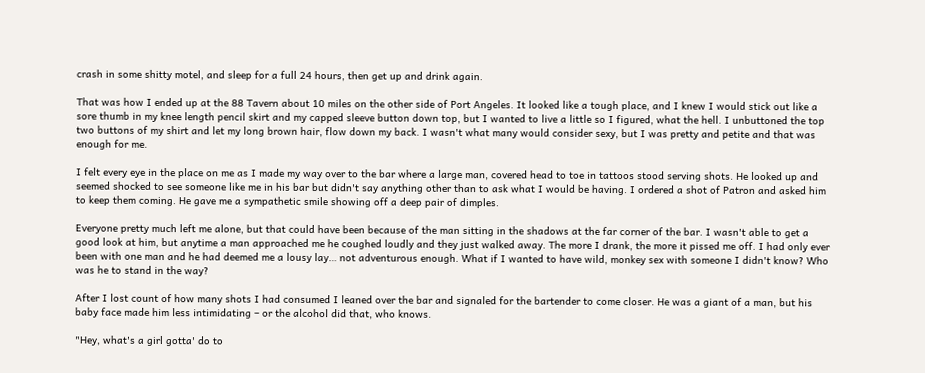crash in some shitty motel, and sleep for a full 24 hours, then get up and drink again.

That was how I ended up at the 88 Tavern about 10 miles on the other side of Port Angeles. It looked like a tough place, and I knew I would stick out like a sore thumb in my knee length pencil skirt and my capped sleeve button down top, but I wanted to live a little so I figured, what the hell. I unbuttoned the top two buttons of my shirt and let my long brown hair, flow down my back. I wasn't what many would consider sexy, but I was pretty and petite and that was enough for me.

I felt every eye in the place on me as I made my way over to the bar where a large man, covered head to toe in tattoos stood serving shots. He looked up and seemed shocked to see someone like me in his bar but didn't say anything other than to ask what I would be having. I ordered a shot of Patron and asked him to keep them coming. He gave me a sympathetic smile showing off a deep pair of dimples.

Everyone pretty much left me alone, but that could have been because of the man sitting in the shadows at the far corner of the bar. I wasn't able to get a good look at him, but anytime a man approached me he coughed loudly and they just walked away. The more I drank, the more it pissed me off. I had only ever been with one man and he had deemed me a lousy lay… not adventurous enough. What if I wanted to have wild, monkey sex with someone I didn't know? Who was he to stand in the way?

After I lost count of how many shots I had consumed I leaned over the bar and signaled for the bartender to come closer. He was a giant of a man, but his baby face made him less intimidating – or the alcohol did that, who knows.

"Hey, what's a girl gotta' do to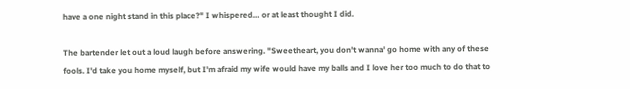have a one night stand in this place?" I whispered… or at least thought I did.

The bartender let out a loud laugh before answering. "Sweetheart, you don't wanna' go home with any of these fools. I'd take you home myself, but I'm afraid my wife would have my balls and I love her too much to do that to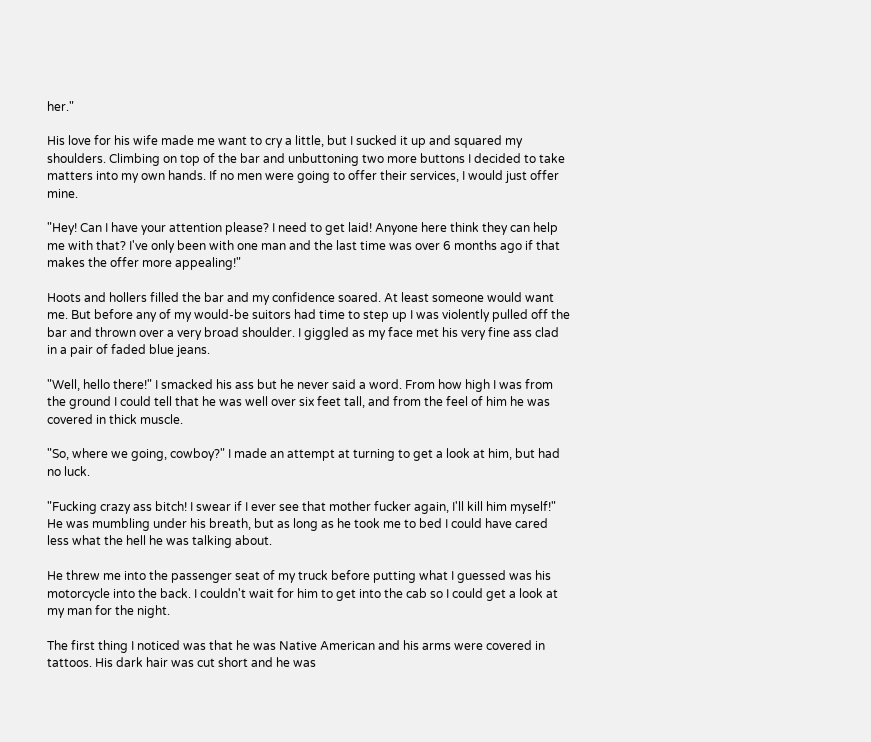her."

His love for his wife made me want to cry a little, but I sucked it up and squared my shoulders. Climbing on top of the bar and unbuttoning two more buttons I decided to take matters into my own hands. If no men were going to offer their services, I would just offer mine.

"Hey! Can I have your attention please? I need to get laid! Anyone here think they can help me with that? I've only been with one man and the last time was over 6 months ago if that makes the offer more appealing!"

Hoots and hollers filled the bar and my confidence soared. At least someone would want me. But before any of my would-be suitors had time to step up I was violently pulled off the bar and thrown over a very broad shoulder. I giggled as my face met his very fine ass clad in a pair of faded blue jeans.

"Well, hello there!" I smacked his ass but he never said a word. From how high I was from the ground I could tell that he was well over six feet tall, and from the feel of him he was covered in thick muscle.

"So, where we going, cowboy?" I made an attempt at turning to get a look at him, but had no luck.

"Fucking crazy ass bitch! I swear if I ever see that mother fucker again, I'll kill him myself!" He was mumbling under his breath, but as long as he took me to bed I could have cared less what the hell he was talking about.

He threw me into the passenger seat of my truck before putting what I guessed was his motorcycle into the back. I couldn't wait for him to get into the cab so I could get a look at my man for the night.

The first thing I noticed was that he was Native American and his arms were covered in tattoos. His dark hair was cut short and he was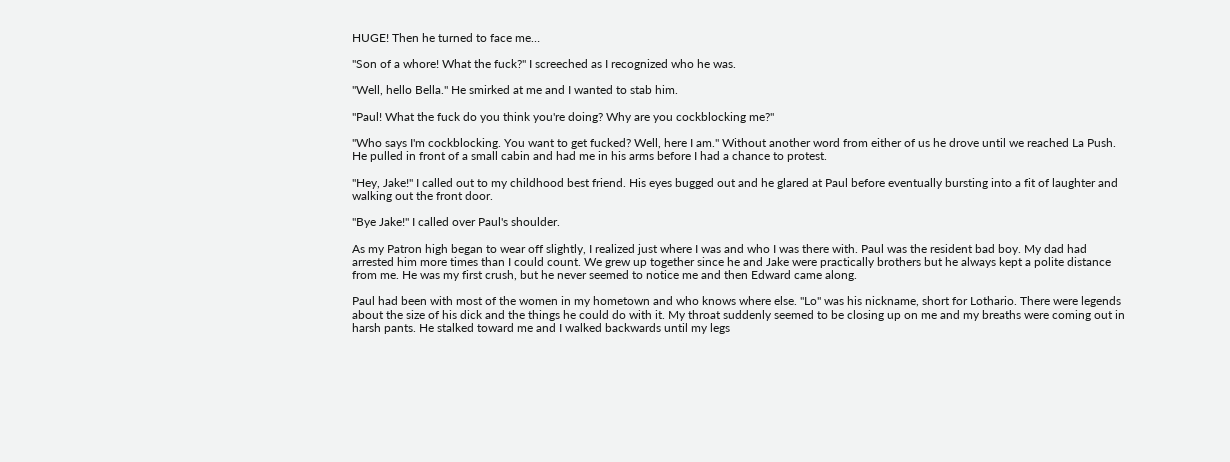HUGE! Then he turned to face me…

"Son of a whore! What the fuck?" I screeched as I recognized who he was.

"Well, hello Bella." He smirked at me and I wanted to stab him.

"Paul! What the fuck do you think you're doing? Why are you cockblocking me?"

"Who says I'm cockblocking. You want to get fucked? Well, here I am." Without another word from either of us he drove until we reached La Push. He pulled in front of a small cabin and had me in his arms before I had a chance to protest.

"Hey, Jake!" I called out to my childhood best friend. His eyes bugged out and he glared at Paul before eventually bursting into a fit of laughter and walking out the front door.

"Bye Jake!" I called over Paul's shoulder.

As my Patron high began to wear off slightly, I realized just where I was and who I was there with. Paul was the resident bad boy. My dad had arrested him more times than I could count. We grew up together since he and Jake were practically brothers but he always kept a polite distance from me. He was my first crush, but he never seemed to notice me and then Edward came along.

Paul had been with most of the women in my hometown and who knows where else. "Lo" was his nickname, short for Lothario. There were legends about the size of his dick and the things he could do with it. My throat suddenly seemed to be closing up on me and my breaths were coming out in harsh pants. He stalked toward me and I walked backwards until my legs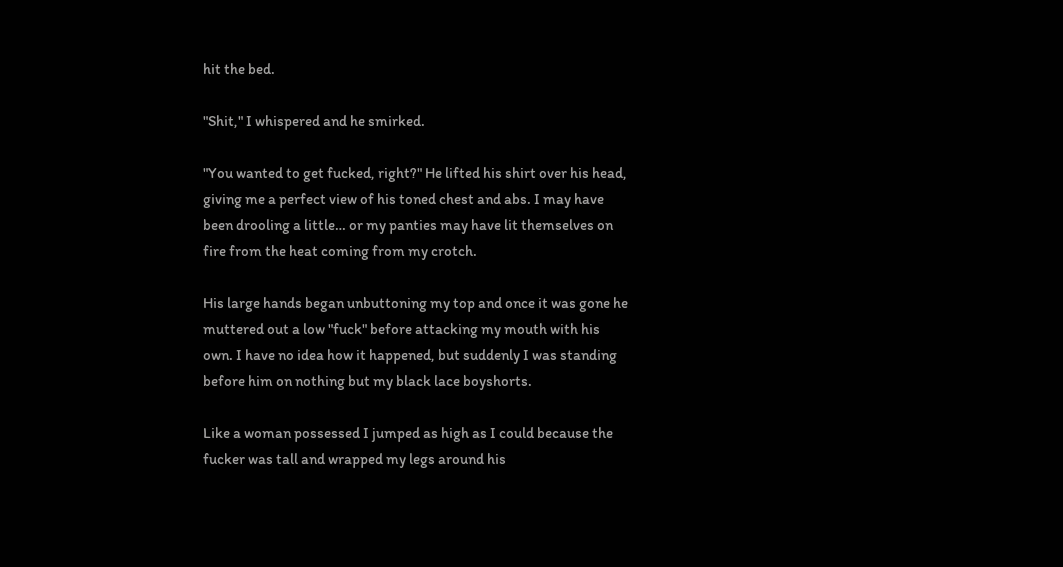hit the bed.

"Shit," I whispered and he smirked.

"You wanted to get fucked, right?" He lifted his shirt over his head, giving me a perfect view of his toned chest and abs. I may have been drooling a little… or my panties may have lit themselves on fire from the heat coming from my crotch.

His large hands began unbuttoning my top and once it was gone he muttered out a low "fuck" before attacking my mouth with his own. I have no idea how it happened, but suddenly I was standing before him on nothing but my black lace boyshorts.

Like a woman possessed I jumped as high as I could because the fucker was tall and wrapped my legs around his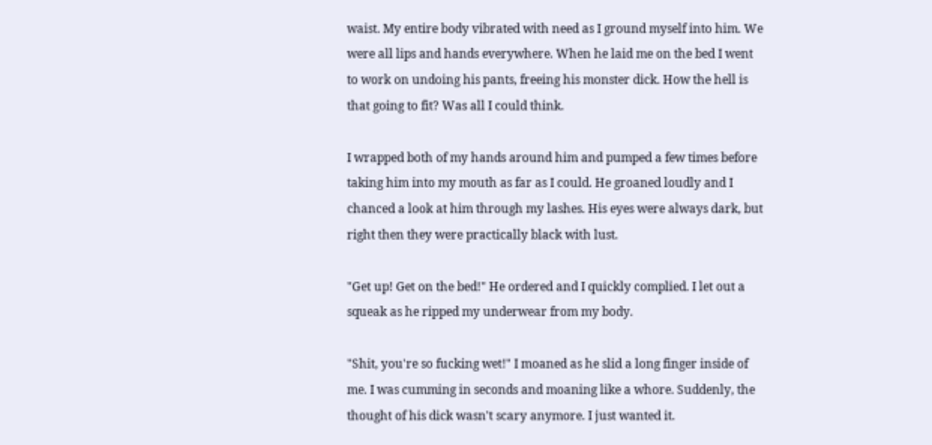waist. My entire body vibrated with need as I ground myself into him. We were all lips and hands everywhere. When he laid me on the bed I went to work on undoing his pants, freeing his monster dick. How the hell is that going to fit? Was all I could think.

I wrapped both of my hands around him and pumped a few times before taking him into my mouth as far as I could. He groaned loudly and I chanced a look at him through my lashes. His eyes were always dark, but right then they were practically black with lust.

"Get up! Get on the bed!" He ordered and I quickly complied. I let out a squeak as he ripped my underwear from my body.

"Shit, you're so fucking wet!" I moaned as he slid a long finger inside of me. I was cumming in seconds and moaning like a whore. Suddenly, the thought of his dick wasn't scary anymore. I just wanted it.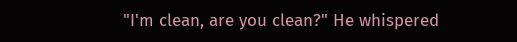"I'm clean, are you clean?" He whispered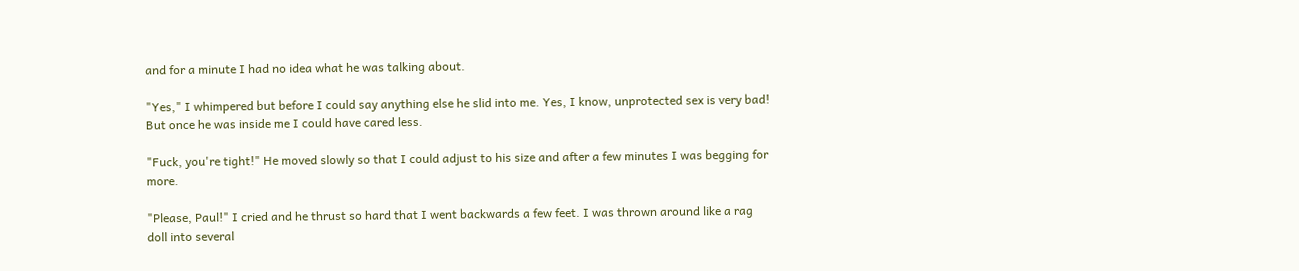and for a minute I had no idea what he was talking about.

"Yes," I whimpered but before I could say anything else he slid into me. Yes, I know, unprotected sex is very bad! But once he was inside me I could have cared less.

"Fuck, you're tight!" He moved slowly so that I could adjust to his size and after a few minutes I was begging for more.

"Please, Paul!" I cried and he thrust so hard that I went backwards a few feet. I was thrown around like a rag doll into several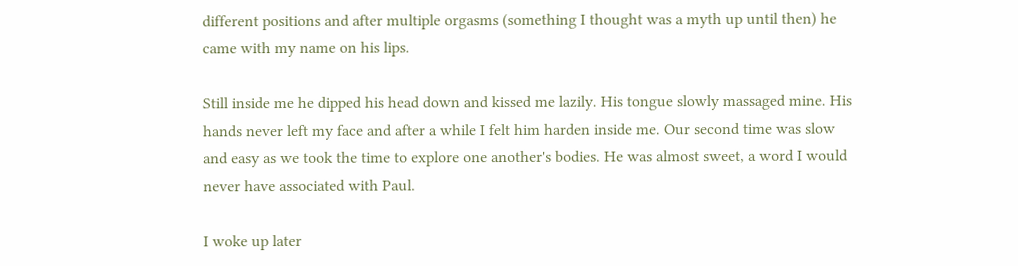different positions and after multiple orgasms (something I thought was a myth up until then) he came with my name on his lips.

Still inside me he dipped his head down and kissed me lazily. His tongue slowly massaged mine. His hands never left my face and after a while I felt him harden inside me. Our second time was slow and easy as we took the time to explore one another's bodies. He was almost sweet, a word I would never have associated with Paul.

I woke up later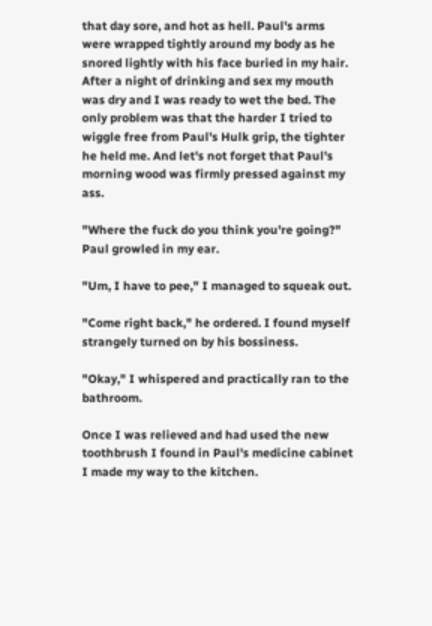that day sore, and hot as hell. Paul's arms were wrapped tightly around my body as he snored lightly with his face buried in my hair. After a night of drinking and sex my mouth was dry and I was ready to wet the bed. The only problem was that the harder I tried to wiggle free from Paul's Hulk grip, the tighter he held me. And let's not forget that Paul's morning wood was firmly pressed against my ass.

"Where the fuck do you think you're going?" Paul growled in my ear.

"Um, I have to pee," I managed to squeak out.

"Come right back," he ordered. I found myself strangely turned on by his bossiness.

"Okay," I whispered and practically ran to the bathroom.

Once I was relieved and had used the new toothbrush I found in Paul's medicine cabinet I made my way to the kitchen.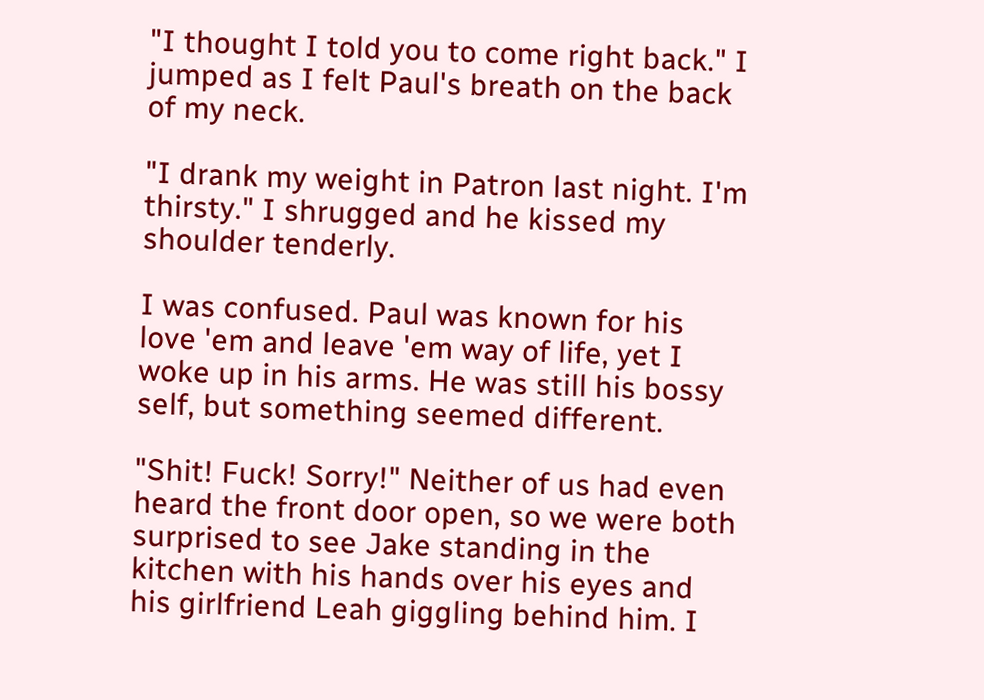"I thought I told you to come right back." I jumped as I felt Paul's breath on the back of my neck.

"I drank my weight in Patron last night. I'm thirsty." I shrugged and he kissed my shoulder tenderly.

I was confused. Paul was known for his love 'em and leave 'em way of life, yet I woke up in his arms. He was still his bossy self, but something seemed different.

"Shit! Fuck! Sorry!" Neither of us had even heard the front door open, so we were both surprised to see Jake standing in the kitchen with his hands over his eyes and his girlfriend Leah giggling behind him. I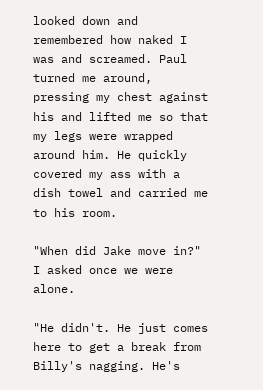looked down and remembered how naked I was and screamed. Paul turned me around, pressing my chest against his and lifted me so that my legs were wrapped around him. He quickly covered my ass with a dish towel and carried me to his room.

"When did Jake move in?" I asked once we were alone.

"He didn't. He just comes here to get a break from Billy's nagging. He's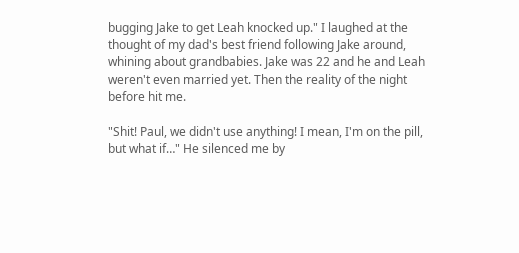bugging Jake to get Leah knocked up." I laughed at the thought of my dad's best friend following Jake around, whining about grandbabies. Jake was 22 and he and Leah weren't even married yet. Then the reality of the night before hit me.

"Shit! Paul, we didn't use anything! I mean, I'm on the pill, but what if…" He silenced me by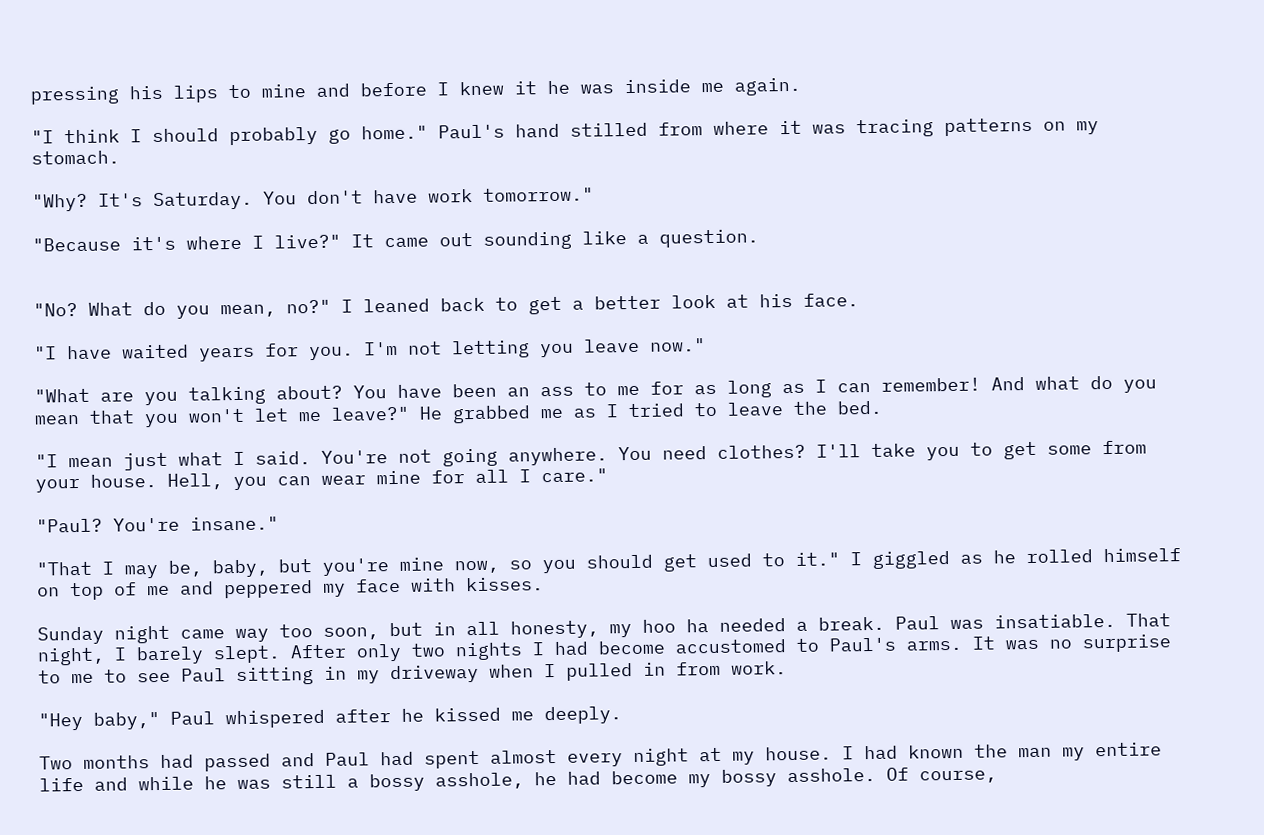pressing his lips to mine and before I knew it he was inside me again.

"I think I should probably go home." Paul's hand stilled from where it was tracing patterns on my stomach.

"Why? It's Saturday. You don't have work tomorrow."

"Because it's where I live?" It came out sounding like a question.


"No? What do you mean, no?" I leaned back to get a better look at his face.

"I have waited years for you. I'm not letting you leave now."

"What are you talking about? You have been an ass to me for as long as I can remember! And what do you mean that you won't let me leave?" He grabbed me as I tried to leave the bed.

"I mean just what I said. You're not going anywhere. You need clothes? I'll take you to get some from your house. Hell, you can wear mine for all I care."

"Paul? You're insane."

"That I may be, baby, but you're mine now, so you should get used to it." I giggled as he rolled himself on top of me and peppered my face with kisses.

Sunday night came way too soon, but in all honesty, my hoo ha needed a break. Paul was insatiable. That night, I barely slept. After only two nights I had become accustomed to Paul's arms. It was no surprise to me to see Paul sitting in my driveway when I pulled in from work.

"Hey baby," Paul whispered after he kissed me deeply.

Two months had passed and Paul had spent almost every night at my house. I had known the man my entire life and while he was still a bossy asshole, he had become my bossy asshole. Of course,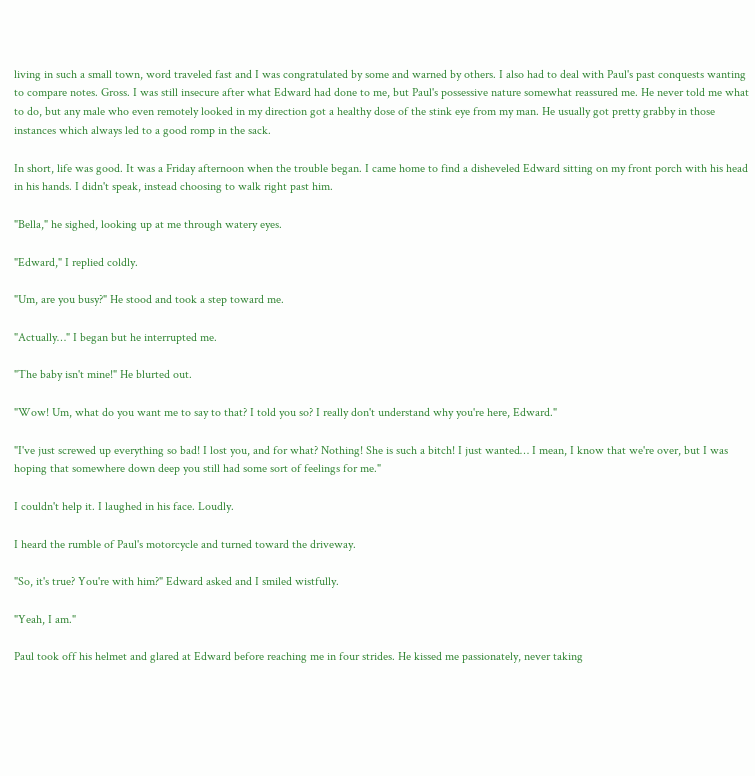living in such a small town, word traveled fast and I was congratulated by some and warned by others. I also had to deal with Paul's past conquests wanting to compare notes. Gross. I was still insecure after what Edward had done to me, but Paul's possessive nature somewhat reassured me. He never told me what to do, but any male who even remotely looked in my direction got a healthy dose of the stink eye from my man. He usually got pretty grabby in those instances which always led to a good romp in the sack.

In short, life was good. It was a Friday afternoon when the trouble began. I came home to find a disheveled Edward sitting on my front porch with his head in his hands. I didn't speak, instead choosing to walk right past him.

"Bella," he sighed, looking up at me through watery eyes.

"Edward," I replied coldly.

"Um, are you busy?" He stood and took a step toward me.

"Actually…" I began but he interrupted me.

"The baby isn't mine!" He blurted out.

"Wow! Um, what do you want me to say to that? I told you so? I really don't understand why you're here, Edward."

"I've just screwed up everything so bad! I lost you, and for what? Nothing! She is such a bitch! I just wanted… I mean, I know that we're over, but I was hoping that somewhere down deep you still had some sort of feelings for me."

I couldn't help it. I laughed in his face. Loudly.

I heard the rumble of Paul's motorcycle and turned toward the driveway.

"So, it's true? You're with him?" Edward asked and I smiled wistfully.

"Yeah, I am."

Paul took off his helmet and glared at Edward before reaching me in four strides. He kissed me passionately, never taking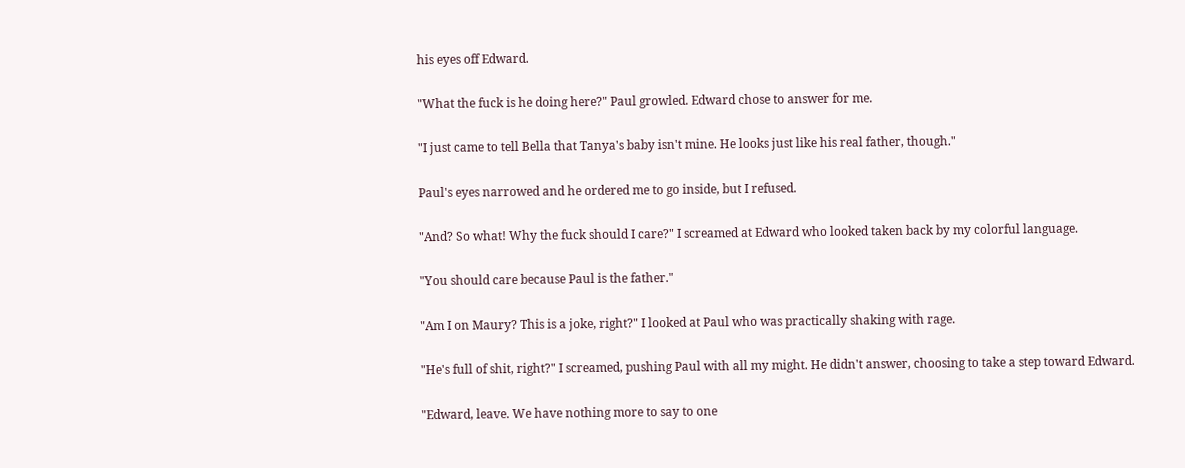his eyes off Edward.

"What the fuck is he doing here?" Paul growled. Edward chose to answer for me.

"I just came to tell Bella that Tanya's baby isn't mine. He looks just like his real father, though."

Paul's eyes narrowed and he ordered me to go inside, but I refused.

"And? So what! Why the fuck should I care?" I screamed at Edward who looked taken back by my colorful language.

"You should care because Paul is the father."

"Am I on Maury? This is a joke, right?" I looked at Paul who was practically shaking with rage.

"He's full of shit, right?" I screamed, pushing Paul with all my might. He didn't answer, choosing to take a step toward Edward.

"Edward, leave. We have nothing more to say to one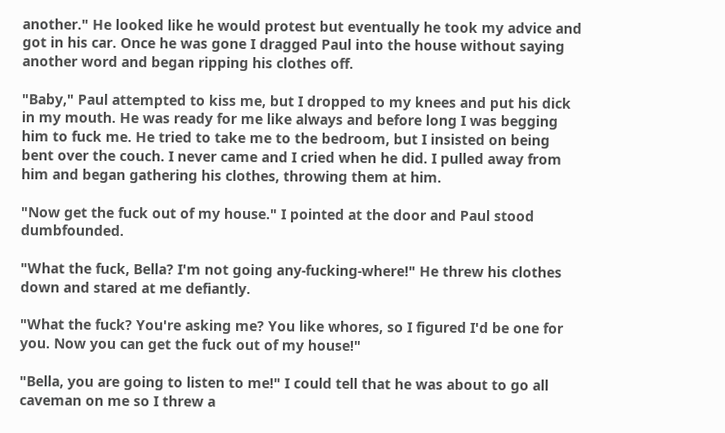another." He looked like he would protest but eventually he took my advice and got in his car. Once he was gone I dragged Paul into the house without saying another word and began ripping his clothes off.

"Baby," Paul attempted to kiss me, but I dropped to my knees and put his dick in my mouth. He was ready for me like always and before long I was begging him to fuck me. He tried to take me to the bedroom, but I insisted on being bent over the couch. I never came and I cried when he did. I pulled away from him and began gathering his clothes, throwing them at him.

"Now get the fuck out of my house." I pointed at the door and Paul stood dumbfounded.

"What the fuck, Bella? I'm not going any-fucking-where!" He threw his clothes down and stared at me defiantly.

"What the fuck? You're asking me? You like whores, so I figured I'd be one for you. Now you can get the fuck out of my house!"

"Bella, you are going to listen to me!" I could tell that he was about to go all caveman on me so I threw a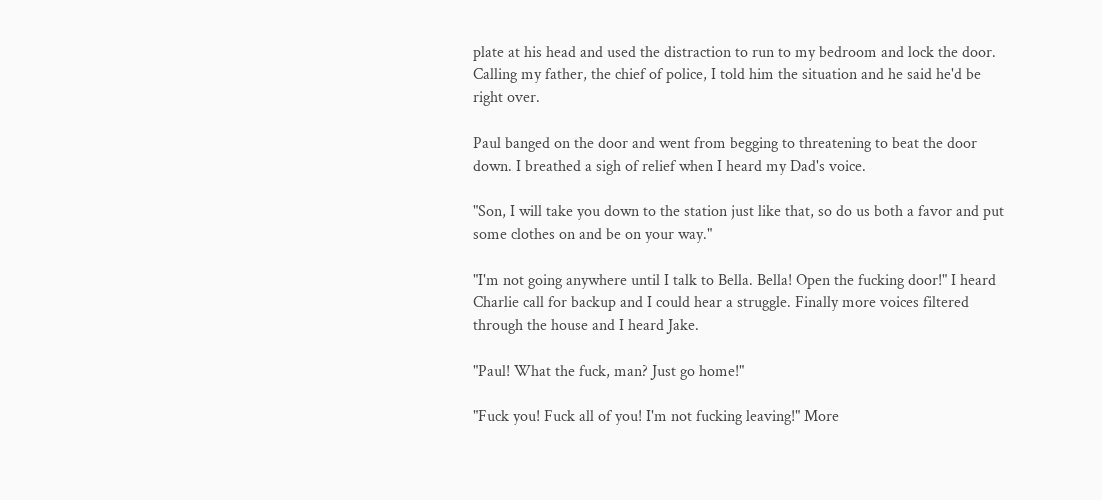plate at his head and used the distraction to run to my bedroom and lock the door. Calling my father, the chief of police, I told him the situation and he said he'd be right over.

Paul banged on the door and went from begging to threatening to beat the door down. I breathed a sigh of relief when I heard my Dad's voice.

"Son, I will take you down to the station just like that, so do us both a favor and put some clothes on and be on your way."

"I'm not going anywhere until I talk to Bella. Bella! Open the fucking door!" I heard Charlie call for backup and I could hear a struggle. Finally more voices filtered through the house and I heard Jake.

"Paul! What the fuck, man? Just go home!"

"Fuck you! Fuck all of you! I'm not fucking leaving!" More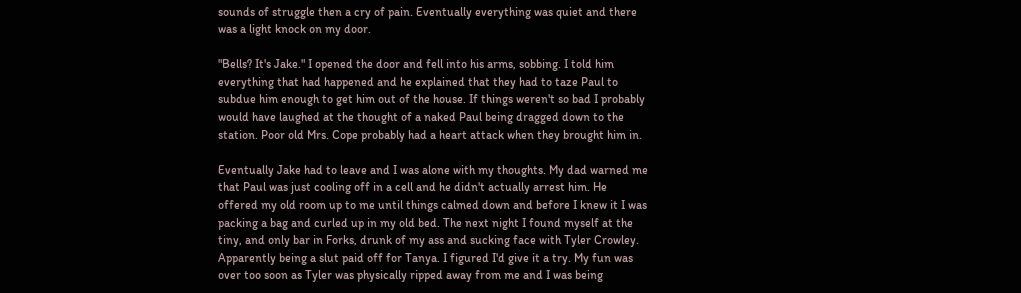sounds of struggle then a cry of pain. Eventually everything was quiet and there was a light knock on my door.

"Bells? It's Jake." I opened the door and fell into his arms, sobbing. I told him everything that had happened and he explained that they had to taze Paul to subdue him enough to get him out of the house. If things weren't so bad I probably would have laughed at the thought of a naked Paul being dragged down to the station. Poor old Mrs. Cope probably had a heart attack when they brought him in.

Eventually Jake had to leave and I was alone with my thoughts. My dad warned me that Paul was just cooling off in a cell and he didn't actually arrest him. He offered my old room up to me until things calmed down and before I knew it I was packing a bag and curled up in my old bed. The next night I found myself at the tiny, and only bar in Forks, drunk of my ass and sucking face with Tyler Crowley. Apparently being a slut paid off for Tanya. I figured I'd give it a try. My fun was over too soon as Tyler was physically ripped away from me and I was being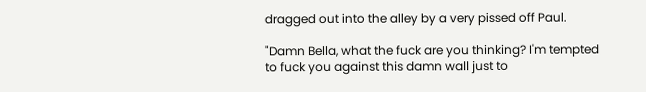dragged out into the alley by a very pissed off Paul.

"Damn Bella, what the fuck are you thinking? I'm tempted to fuck you against this damn wall just to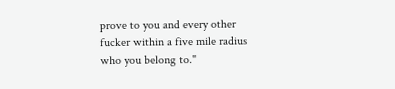prove to you and every other fucker within a five mile radius who you belong to."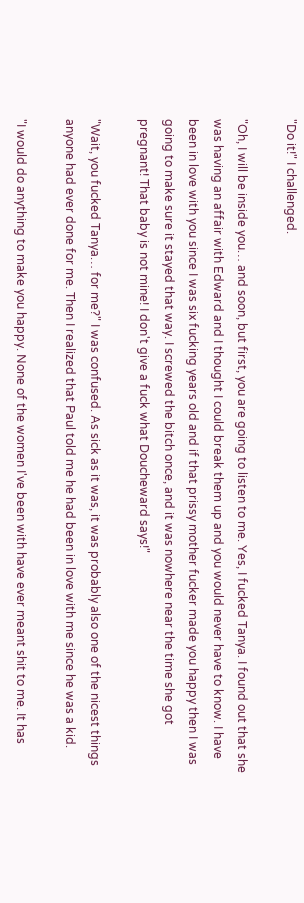"Do it!" I challenged.

"Oh, I will be inside you… and soon, but first, you are going to listen to me. Yes, I fucked Tanya. I found out that she was having an affair with Edward and I thought I could break them up and you would never have to know. I have been in love with you since I was six fucking years old and if that prissy mother fucker made you happy then I was going to make sure it stayed that way. I screwed the bitch once, and it was nowhere near the time she got pregnant! That baby is not mine! I don't give a fuck what Doucheward says!"

"Wait, you fucked Tanya… for me?" I was confused. As sick as it was, it was probably also one of the nicest things anyone had ever done for me. Then I realized that Paul told me he had been in love with me since he was a kid.

"I would do anything to make you happy. None of the women I've been with have ever meant shit to me. It has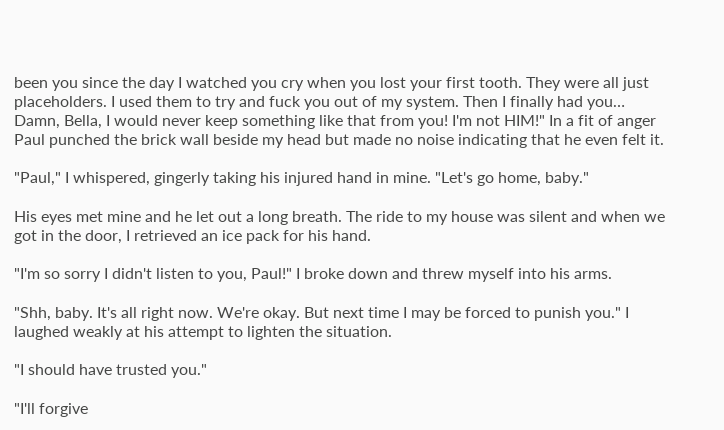been you since the day I watched you cry when you lost your first tooth. They were all just placeholders. I used them to try and fuck you out of my system. Then I finally had you… Damn, Bella, I would never keep something like that from you! I'm not HIM!" In a fit of anger Paul punched the brick wall beside my head but made no noise indicating that he even felt it.

"Paul," I whispered, gingerly taking his injured hand in mine. "Let's go home, baby."

His eyes met mine and he let out a long breath. The ride to my house was silent and when we got in the door, I retrieved an ice pack for his hand.

"I'm so sorry I didn't listen to you, Paul!" I broke down and threw myself into his arms.

"Shh, baby. It's all right now. We're okay. But next time I may be forced to punish you." I laughed weakly at his attempt to lighten the situation.

"I should have trusted you."

"I'll forgive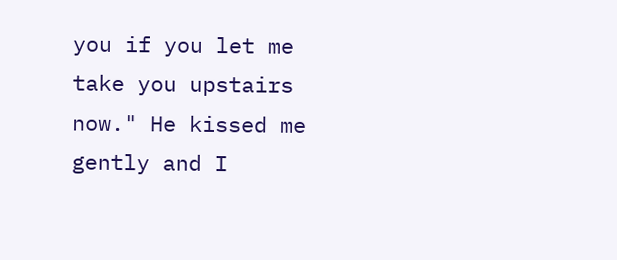you if you let me take you upstairs now." He kissed me gently and I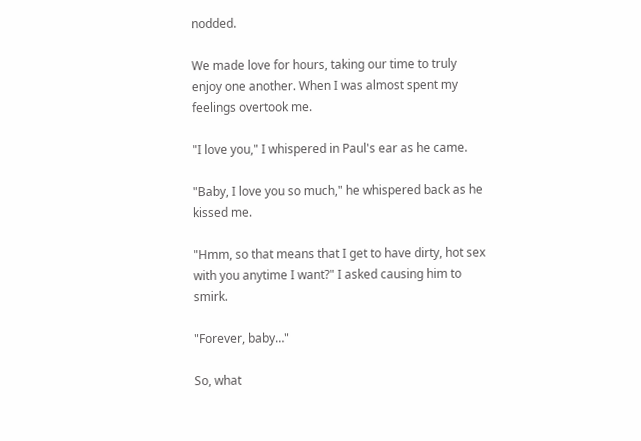nodded.

We made love for hours, taking our time to truly enjoy one another. When I was almost spent my feelings overtook me.

"I love you," I whispered in Paul's ear as he came.

"Baby, I love you so much," he whispered back as he kissed me.

"Hmm, so that means that I get to have dirty, hot sex with you anytime I want?" I asked causing him to smirk.

"Forever, baby…"

So, what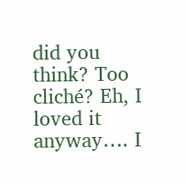did you think? Too cliché? Eh, I loved it anyway…. I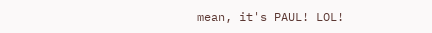mean, it's PAUL! LOL!